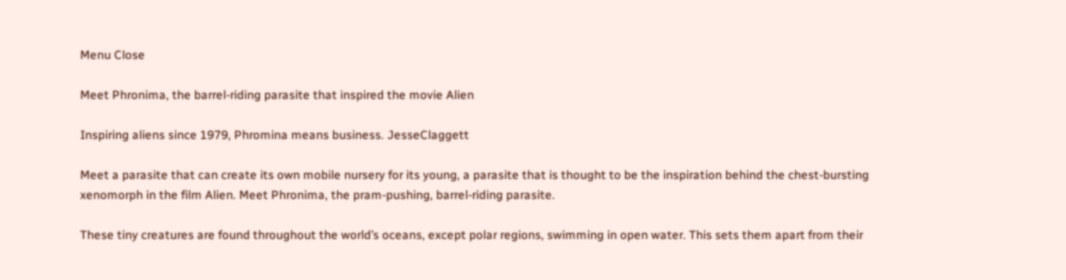Menu Close

Meet Phronima, the barrel-riding parasite that inspired the movie Alien

Inspiring aliens since 1979, Phromina means business. JesseClaggett

Meet a parasite that can create its own mobile nursery for its young, a parasite that is thought to be the inspiration behind the chest-bursting xenomorph in the film Alien. Meet Phronima, the pram-pushing, barrel-riding parasite.

These tiny creatures are found throughout the world’s oceans, except polar regions, swimming in open water. This sets them apart from their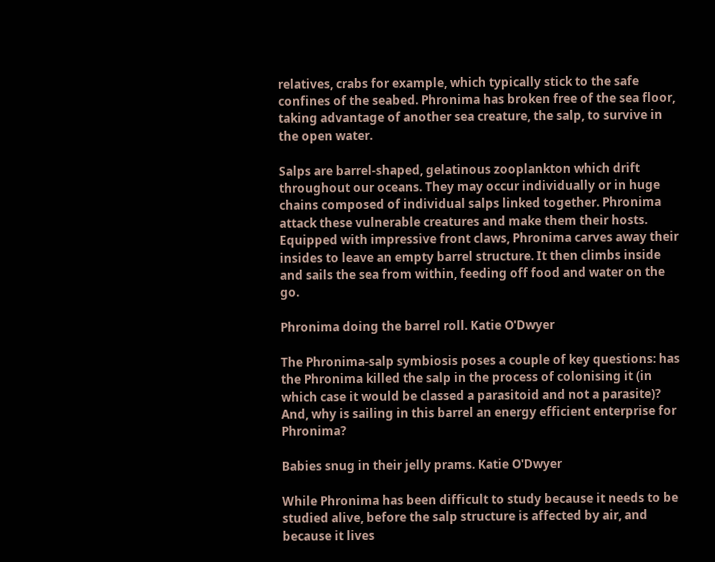relatives, crabs for example, which typically stick to the safe confines of the seabed. Phronima has broken free of the sea floor, taking advantage of another sea creature, the salp, to survive in the open water.

Salps are barrel-shaped, gelatinous zooplankton which drift throughout our oceans. They may occur individually or in huge chains composed of individual salps linked together. Phronima attack these vulnerable creatures and make them their hosts. Equipped with impressive front claws, Phronima carves away their insides to leave an empty barrel structure. It then climbs inside and sails the sea from within, feeding off food and water on the go.

Phronima doing the barrel roll. Katie O'Dwyer

The Phronima-salp symbiosis poses a couple of key questions: has the Phronima killed the salp in the process of colonising it (in which case it would be classed a parasitoid and not a parasite)? And, why is sailing in this barrel an energy efficient enterprise for Phronima?

Babies snug in their jelly prams. Katie O'Dwyer

While Phronima has been difficult to study because it needs to be studied alive, before the salp structure is affected by air, and because it lives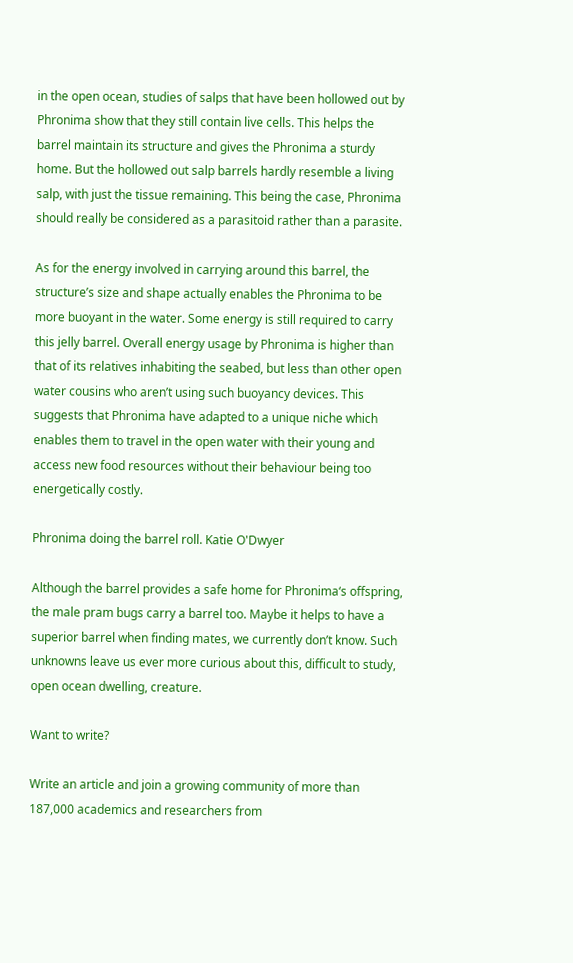in the open ocean, studies of salps that have been hollowed out by Phronima show that they still contain live cells. This helps the barrel maintain its structure and gives the Phronima a sturdy home. But the hollowed out salp barrels hardly resemble a living salp, with just the tissue remaining. This being the case, Phronima should really be considered as a parasitoid rather than a parasite.

As for the energy involved in carrying around this barrel, the structure’s size and shape actually enables the Phronima to be more buoyant in the water. Some energy is still required to carry this jelly barrel. Overall energy usage by Phronima is higher than that of its relatives inhabiting the seabed, but less than other open water cousins who aren’t using such buoyancy devices. This suggests that Phronima have adapted to a unique niche which enables them to travel in the open water with their young and access new food resources without their behaviour being too energetically costly.

Phronima doing the barrel roll. Katie O'Dwyer

Although the barrel provides a safe home for Phronima‘s offspring, the male pram bugs carry a barrel too. Maybe it helps to have a superior barrel when finding mates, we currently don’t know. Such unknowns leave us ever more curious about this, difficult to study, open ocean dwelling, creature.

Want to write?

Write an article and join a growing community of more than 187,000 academics and researchers from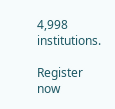4,998 institutions.

Register now